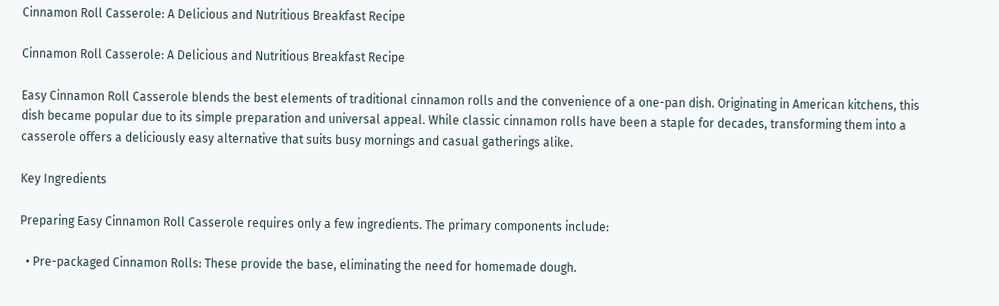Cinnamon Roll Casserole: A Delicious and Nutritious Breakfast Recipe

Cinnamon Roll Casserole: A Delicious and Nutritious Breakfast Recipe

Easy Cinnamon Roll Casserole blends the best elements of traditional cinnamon rolls and the convenience of a one-pan dish. Originating in American kitchens, this dish became popular due to its simple preparation and universal appeal. While classic cinnamon rolls have been a staple for decades, transforming them into a casserole offers a deliciously easy alternative that suits busy mornings and casual gatherings alike.

Key Ingredients

Preparing Easy Cinnamon Roll Casserole requires only a few ingredients. The primary components include:

  • Pre-packaged Cinnamon Rolls: These provide the base, eliminating the need for homemade dough.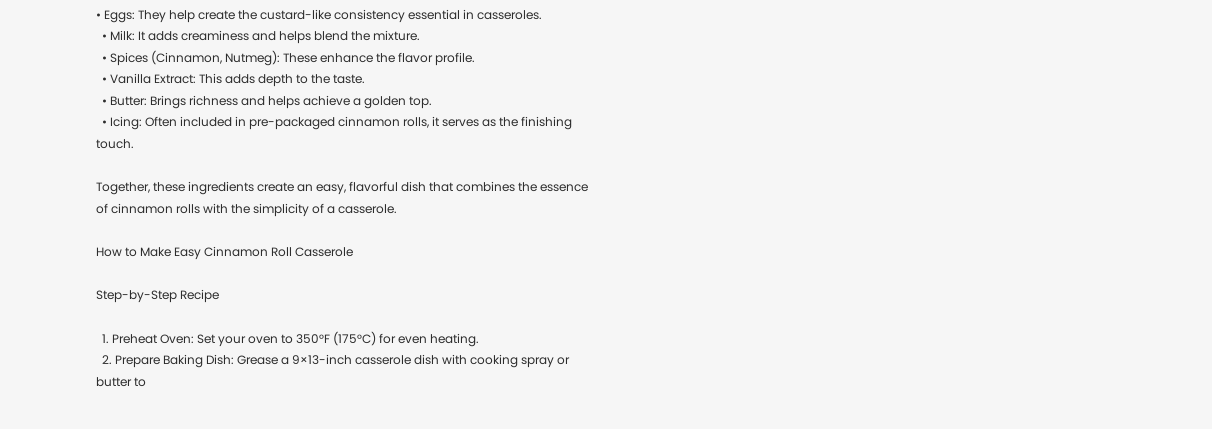• Eggs: They help create the custard-like consistency essential in casseroles.
  • Milk: It adds creaminess and helps blend the mixture.
  • Spices (Cinnamon, Nutmeg): These enhance the flavor profile.
  • Vanilla Extract: This adds depth to the taste.
  • Butter: Brings richness and helps achieve a golden top.
  • Icing: Often included in pre-packaged cinnamon rolls, it serves as the finishing touch.

Together, these ingredients create an easy, flavorful dish that combines the essence of cinnamon rolls with the simplicity of a casserole.

How to Make Easy Cinnamon Roll Casserole

Step-by-Step Recipe

  1. Preheat Oven: Set your oven to 350°F (175°C) for even heating.
  2. Prepare Baking Dish: Grease a 9×13-inch casserole dish with cooking spray or butter to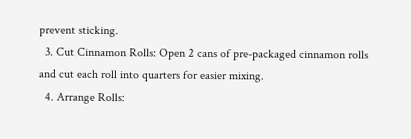prevent sticking.
  3. Cut Cinnamon Rolls: Open 2 cans of pre-packaged cinnamon rolls and cut each roll into quarters for easier mixing.
  4. Arrange Rolls: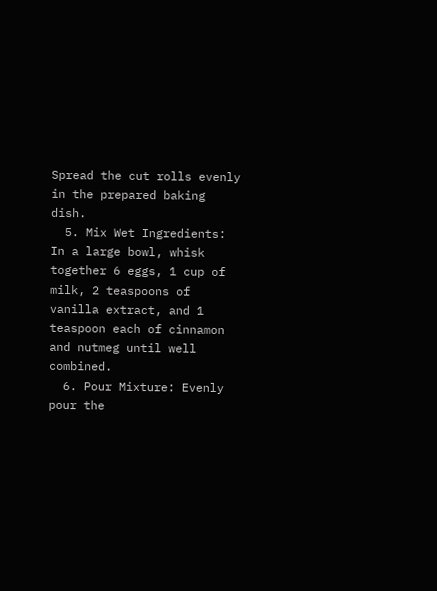Spread the cut rolls evenly in the prepared baking dish.
  5. Mix Wet Ingredients: In a large bowl, whisk together 6 eggs, 1 cup of milk, 2 teaspoons of vanilla extract, and 1 teaspoon each of cinnamon and nutmeg until well combined.
  6. Pour Mixture: Evenly pour the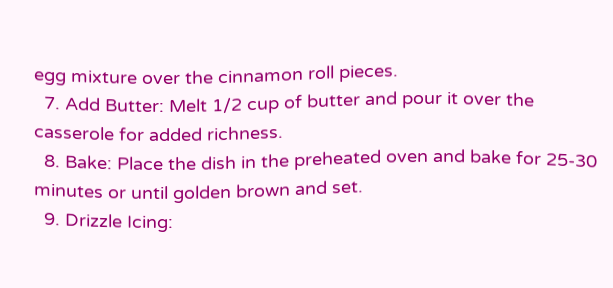egg mixture over the cinnamon roll pieces.
  7. Add Butter: Melt 1/2 cup of butter and pour it over the casserole for added richness.
  8. Bake: Place the dish in the preheated oven and bake for 25-30 minutes or until golden brown and set.
  9. Drizzle Icing: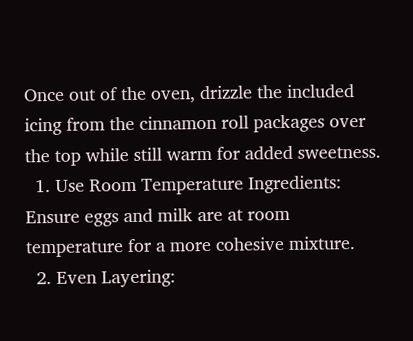Once out of the oven, drizzle the included icing from the cinnamon roll packages over the top while still warm for added sweetness.
  1. Use Room Temperature Ingredients: Ensure eggs and milk are at room temperature for a more cohesive mixture.
  2. Even Layering: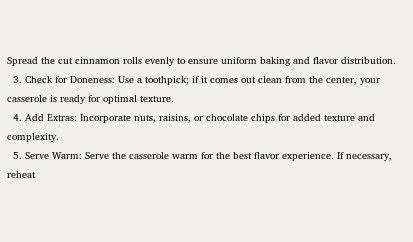Spread the cut cinnamon rolls evenly to ensure uniform baking and flavor distribution.
  3. Check for Doneness: Use a toothpick; if it comes out clean from the center, your casserole is ready for optimal texture.
  4. Add Extras: Incorporate nuts, raisins, or chocolate chips for added texture and complexity.
  5. Serve Warm: Serve the casserole warm for the best flavor experience. If necessary, reheat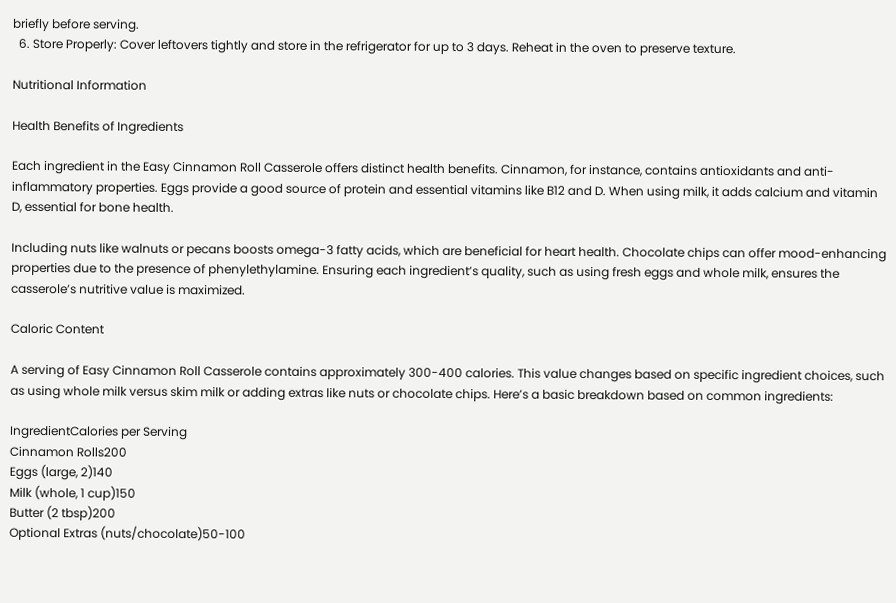briefly before serving.
  6. Store Properly: Cover leftovers tightly and store in the refrigerator for up to 3 days. Reheat in the oven to preserve texture.

Nutritional Information

Health Benefits of Ingredients

Each ingredient in the Easy Cinnamon Roll Casserole offers distinct health benefits. Cinnamon, for instance, contains antioxidants and anti-inflammatory properties. Eggs provide a good source of protein and essential vitamins like B12 and D. When using milk, it adds calcium and vitamin D, essential for bone health.

Including nuts like walnuts or pecans boosts omega-3 fatty acids, which are beneficial for heart health. Chocolate chips can offer mood-enhancing properties due to the presence of phenylethylamine. Ensuring each ingredient’s quality, such as using fresh eggs and whole milk, ensures the casserole’s nutritive value is maximized.

Caloric Content

A serving of Easy Cinnamon Roll Casserole contains approximately 300-400 calories. This value changes based on specific ingredient choices, such as using whole milk versus skim milk or adding extras like nuts or chocolate chips. Here’s a basic breakdown based on common ingredients:

IngredientCalories per Serving
Cinnamon Rolls200
Eggs (large, 2)140
Milk (whole, 1 cup)150
Butter (2 tbsp)200
Optional Extras (nuts/chocolate)50-100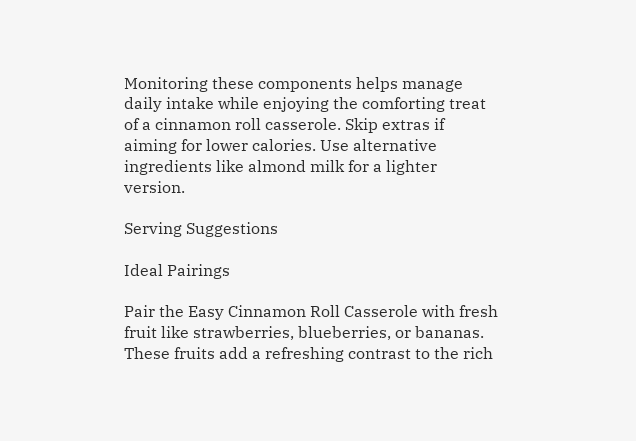Monitoring these components helps manage daily intake while enjoying the comforting treat of a cinnamon roll casserole. Skip extras if aiming for lower calories. Use alternative ingredients like almond milk for a lighter version.

Serving Suggestions

Ideal Pairings

Pair the Easy Cinnamon Roll Casserole with fresh fruit like strawberries, blueberries, or bananas. These fruits add a refreshing contrast to the rich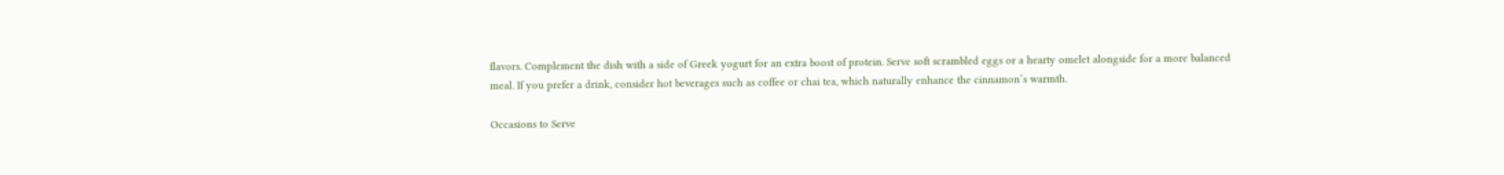flavors. Complement the dish with a side of Greek yogurt for an extra boost of protein. Serve soft scrambled eggs or a hearty omelet alongside for a more balanced meal. If you prefer a drink, consider hot beverages such as coffee or chai tea, which naturally enhance the cinnamon’s warmth.

Occasions to Serve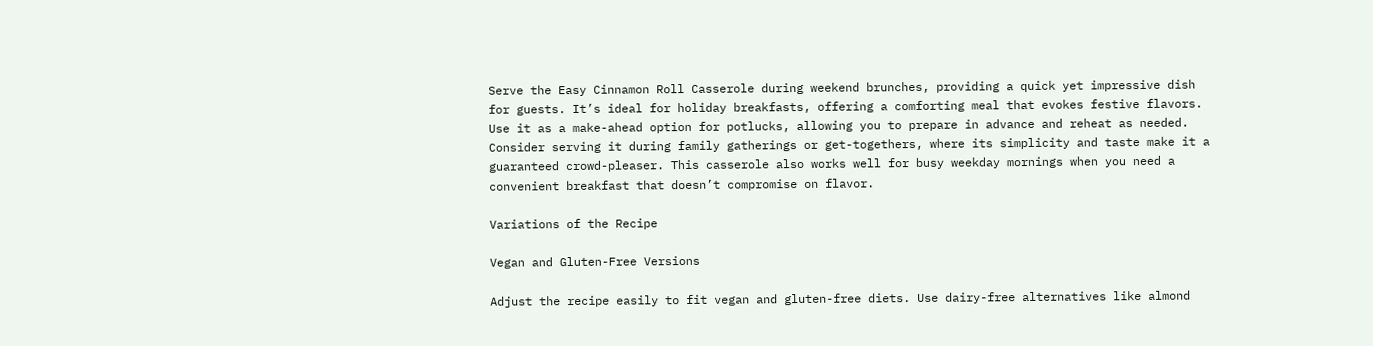Serve the Easy Cinnamon Roll Casserole during weekend brunches, providing a quick yet impressive dish for guests. It’s ideal for holiday breakfasts, offering a comforting meal that evokes festive flavors. Use it as a make-ahead option for potlucks, allowing you to prepare in advance and reheat as needed. Consider serving it during family gatherings or get-togethers, where its simplicity and taste make it a guaranteed crowd-pleaser. This casserole also works well for busy weekday mornings when you need a convenient breakfast that doesn’t compromise on flavor.

Variations of the Recipe

Vegan and Gluten-Free Versions

Adjust the recipe easily to fit vegan and gluten-free diets. Use dairy-free alternatives like almond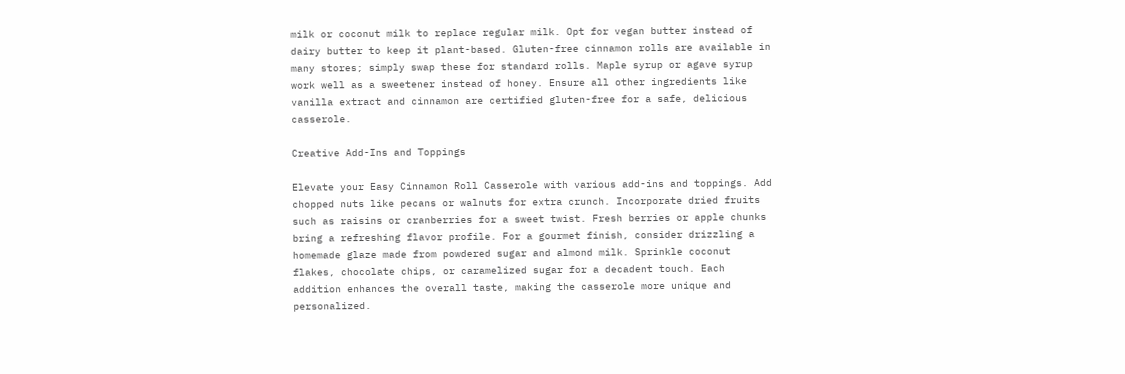milk or coconut milk to replace regular milk. Opt for vegan butter instead of dairy butter to keep it plant-based. Gluten-free cinnamon rolls are available in many stores; simply swap these for standard rolls. Maple syrup or agave syrup work well as a sweetener instead of honey. Ensure all other ingredients like vanilla extract and cinnamon are certified gluten-free for a safe, delicious casserole.

Creative Add-Ins and Toppings

Elevate your Easy Cinnamon Roll Casserole with various add-ins and toppings. Add chopped nuts like pecans or walnuts for extra crunch. Incorporate dried fruits such as raisins or cranberries for a sweet twist. Fresh berries or apple chunks bring a refreshing flavor profile. For a gourmet finish, consider drizzling a homemade glaze made from powdered sugar and almond milk. Sprinkle coconut flakes, chocolate chips, or caramelized sugar for a decadent touch. Each addition enhances the overall taste, making the casserole more unique and personalized.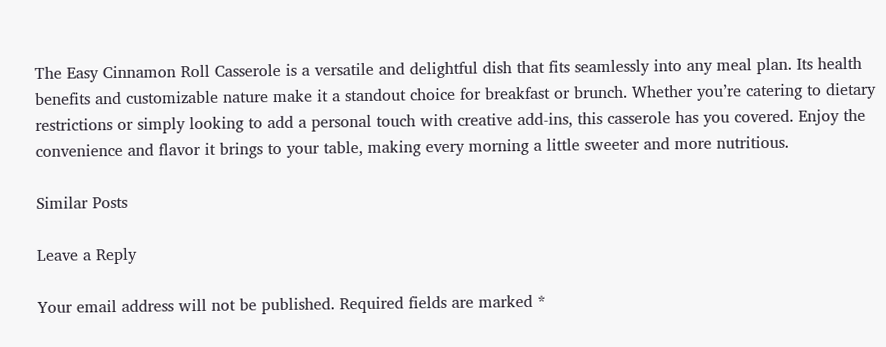The Easy Cinnamon Roll Casserole is a versatile and delightful dish that fits seamlessly into any meal plan. Its health benefits and customizable nature make it a standout choice for breakfast or brunch. Whether you’re catering to dietary restrictions or simply looking to add a personal touch with creative add-ins, this casserole has you covered. Enjoy the convenience and flavor it brings to your table, making every morning a little sweeter and more nutritious.

Similar Posts

Leave a Reply

Your email address will not be published. Required fields are marked *